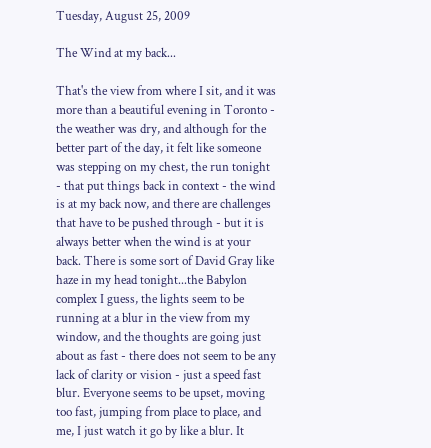Tuesday, August 25, 2009

The Wind at my back...

That's the view from where I sit, and it was more than a beautiful evening in Toronto - the weather was dry, and although for the better part of the day, it felt like someone was stepping on my chest, the run tonight - that put things back in context - the wind is at my back now, and there are challenges that have to be pushed through - but it is always better when the wind is at your back. There is some sort of David Gray like haze in my head tonight...the Babylon complex I guess, the lights seem to be running at a blur in the view from my window, and the thoughts are going just about as fast - there does not seem to be any lack of clarity or vision - just a speed fast blur. Everyone seems to be upset, moving too fast, jumping from place to place, and me, I just watch it go by like a blur. It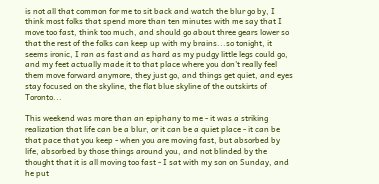is not all that common for me to sit back and watch the blur go by, I think most folks that spend more than ten minutes with me say that I move too fast, think too much, and should go about three gears lower so that the rest of the folks can keep up with my brains...so tonight, it seems ironic, I ran as fast and as hard as my pudgy little legs could go, and my feet actually made it to that place where you don't really feel them move forward anymore, they just go, and things get quiet, and eyes stay focused on the skyline, the flat blue skyline of the outskirts of Toronto...

This weekend was more than an epiphany to me - it was a striking realization that life can be a blur, or it can be a quiet place - it can be that pace that you keep - when you are moving fast, but absorbed by life, absorbed by those things around you, and not blinded by the thought that it is all moving too fast - I sat with my son on Sunday, and he put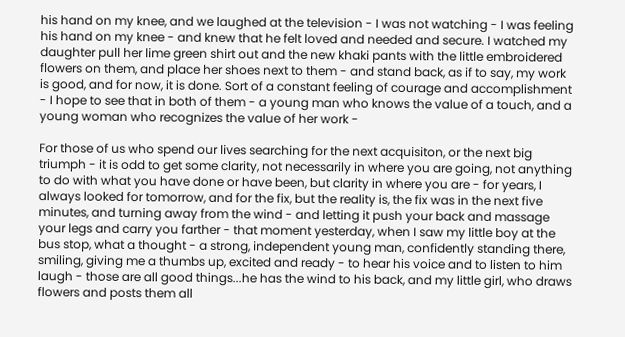his hand on my knee, and we laughed at the television - I was not watching - I was feeling his hand on my knee - and knew that he felt loved and needed and secure. I watched my daughter pull her lime green shirt out and the new khaki pants with the little embroidered flowers on them, and place her shoes next to them - and stand back, as if to say, my work is good, and for now, it is done. Sort of a constant feeling of courage and accomplishment - I hope to see that in both of them - a young man who knows the value of a touch, and a young woman who recognizes the value of her work -

For those of us who spend our lives searching for the next acquisiton, or the next big triumph - it is odd to get some clarity, not necessarily in where you are going, not anything to do with what you have done or have been, but clarity in where you are - for years, I always looked for tomorrow, and for the fix, but the reality is, the fix was in the next five minutes, and turning away from the wind - and letting it push your back and massage your legs and carry you farther - that moment yesterday, when I saw my little boy at the bus stop, what a thought - a strong, independent young man, confidently standing there, smiling, giving me a thumbs up, excited and ready - to hear his voice and to listen to him laugh - those are all good things...he has the wind to his back, and my little girl, who draws flowers and posts them all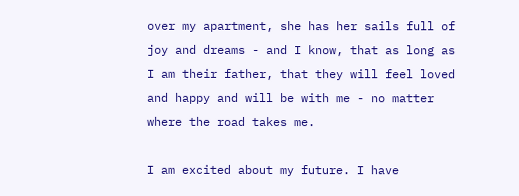over my apartment, she has her sails full of joy and dreams - and I know, that as long as I am their father, that they will feel loved and happy and will be with me - no matter where the road takes me.

I am excited about my future. I have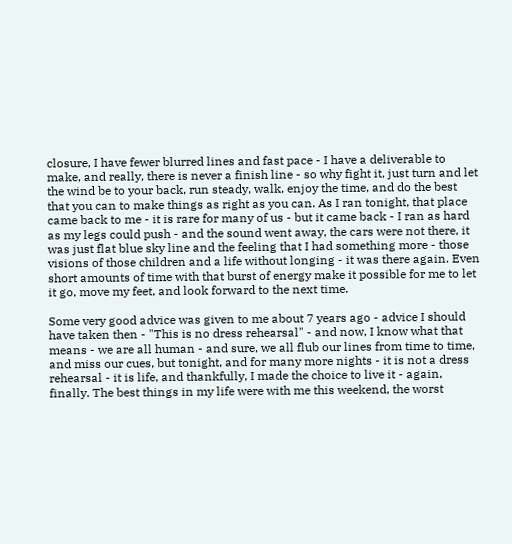closure, I have fewer blurred lines and fast pace - I have a deliverable to make, and really, there is never a finish line - so why fight it, just turn and let the wind be to your back, run steady, walk, enjoy the time, and do the best that you can to make things as right as you can. As I ran tonight, that place came back to me - it is rare for many of us - but it came back - I ran as hard as my legs could push - and the sound went away, the cars were not there, it was just flat blue sky line and the feeling that I had something more - those visions of those children and a life without longing - it was there again. Even short amounts of time with that burst of energy make it possible for me to let it go, move my feet, and look forward to the next time.

Some very good advice was given to me about 7 years ago - advice I should have taken then - "This is no dress rehearsal" - and now, I know what that means - we are all human - and sure, we all flub our lines from time to time, and miss our cues, but tonight, and for many more nights - it is not a dress rehearsal - it is life, and thankfully, I made the choice to live it - again, finally. The best things in my life were with me this weekend, the worst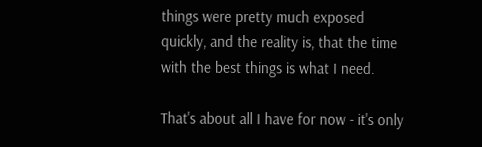things were pretty much exposed quickly, and the reality is, that the time with the best things is what I need.

That's about all I have for now - it's only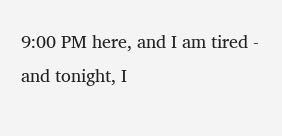9:00 PM here, and I am tired - and tonight, I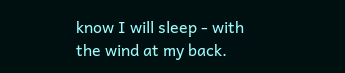know I will sleep - with the wind at my back.